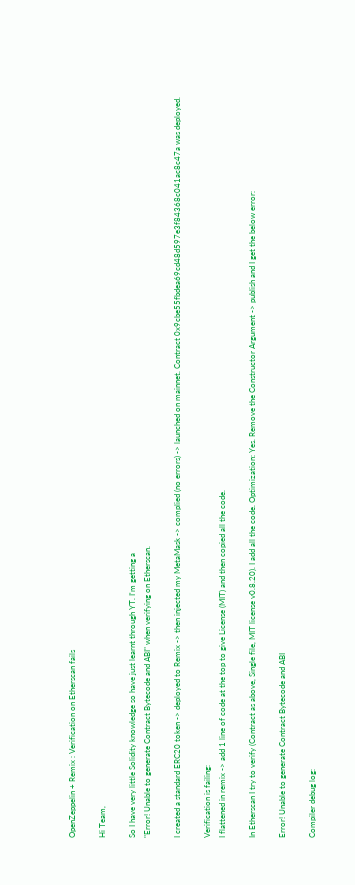OpenZeppelin + Remix : Verification on Etherscan fails

Hi Team,

So I have very little Solidity knowledge so have just learnt through YT. I'm getting a
"Error! Unable to generate Contract Bytecode and ABI" when verifying on Etherscan.

I created a standard ERC20 token -> deployed to Remix -> then injected my MetaMask -> complied (no errors) -> launched on mainnet. Contract 0x9cbe55fbdea69cd48d597e3f84368c041ac8c47a was deployed.

Verification is failing:
I flattened in remix -> add 1 line of code at the top to give License (MIT) and then copied all the code.

In Etherscan I try to verify (Contract as above, Single file, MIT license v0.8.20). I add all the code. Optimization: Yes. Remove the Constructor Argument -> publish and I get the below error:

Error! Unable to generate Contract Bytecode and ABI

Compiler debug log: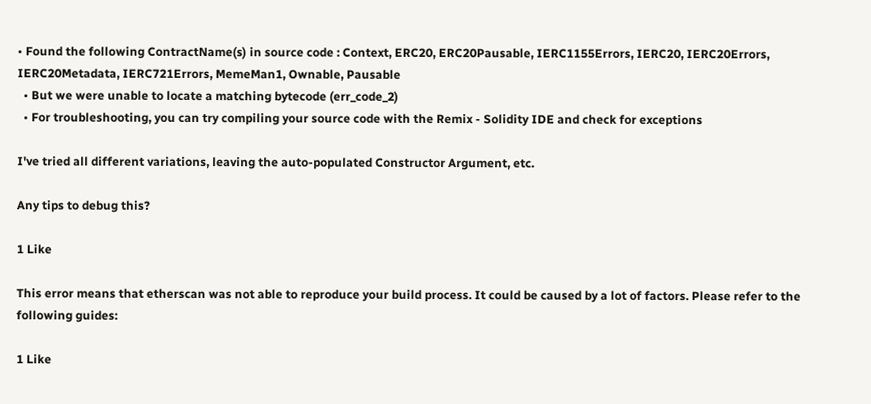• Found the following ContractName(s) in source code : Context, ERC20, ERC20Pausable, IERC1155Errors, IERC20, IERC20Errors, IERC20Metadata, IERC721Errors, MemeMan1, Ownable, Pausable
  • But we were unable to locate a matching bytecode (err_code_2)
  • For troubleshooting, you can try compiling your source code with the Remix - Solidity IDE and check for exceptions

I've tried all different variations, leaving the auto-populated Constructor Argument, etc.

Any tips to debug this?

1 Like

This error means that etherscan was not able to reproduce your build process. It could be caused by a lot of factors. Please refer to the following guides:

1 Like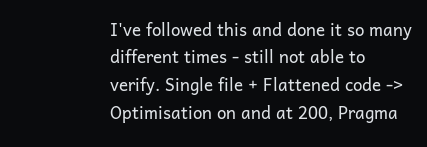I've followed this and done it so many different times - still not able to verify. Single file + Flattened code -> Optimisation on and at 200, Pragma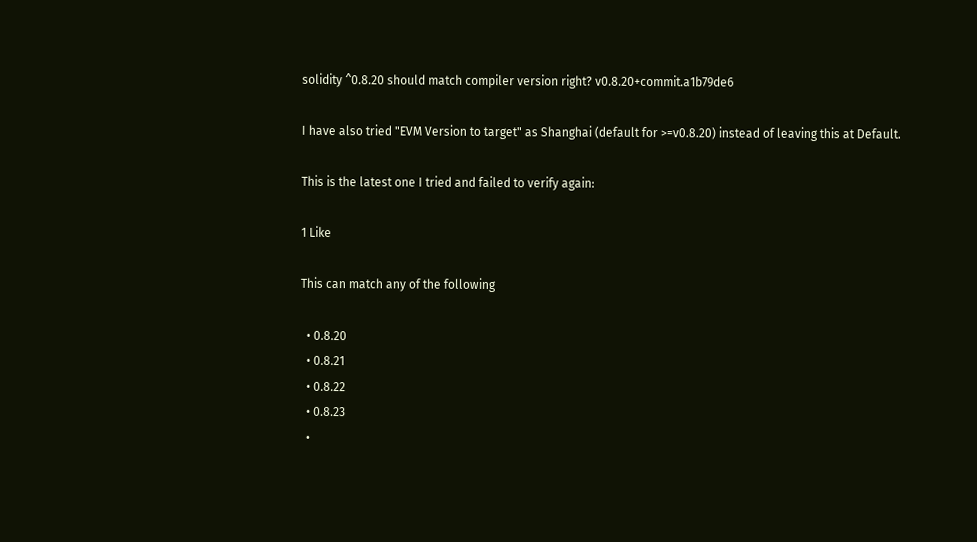solidity ^0.8.20 should match compiler version right? v0.8.20+commit.a1b79de6

I have also tried "EVM Version to target" as Shanghai (default for >=v0.8.20) instead of leaving this at Default.

This is the latest one I tried and failed to verify again:

1 Like

This can match any of the following

  • 0.8.20
  • 0.8.21
  • 0.8.22
  • 0.8.23
  •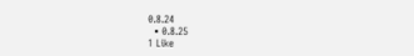0.8.24
  • 0.8.25
1 Like